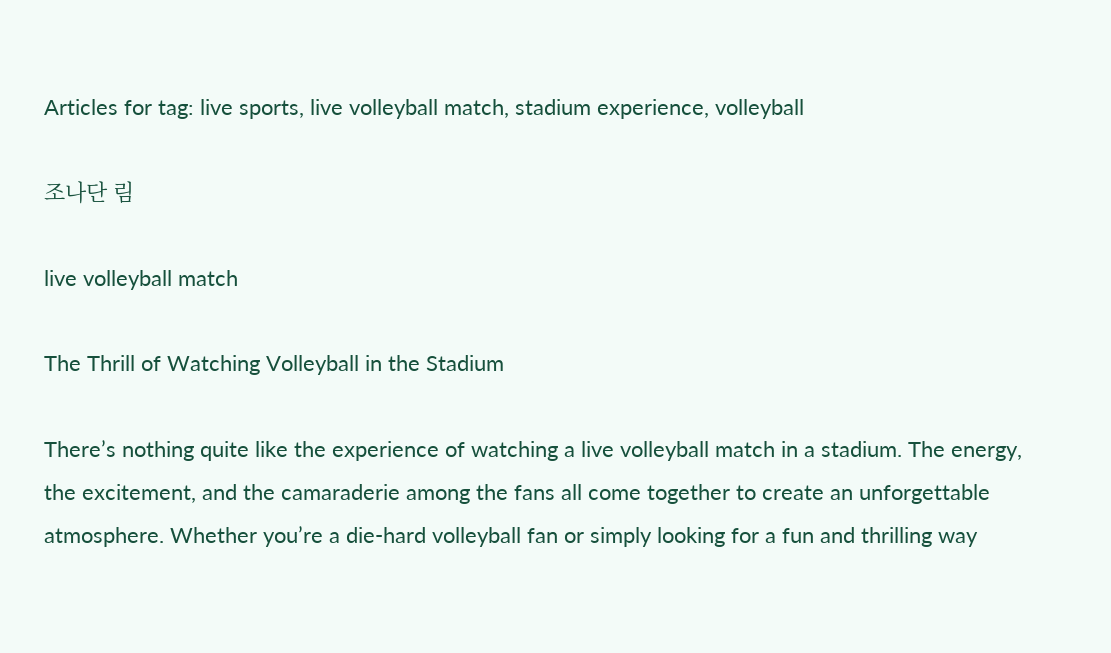Articles for tag: live sports, live volleyball match, stadium experience, volleyball

조나단 림

live volleyball match

The Thrill of Watching Volleyball in the Stadium

There’s nothing quite like the experience of watching a live volleyball match in a stadium. The energy, the excitement, and the camaraderie among the fans all come together to create an unforgettable atmosphere. Whether you’re a die-hard volleyball fan or simply looking for a fun and thrilling way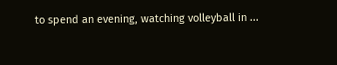to spend an evening, watching volleyball in ...